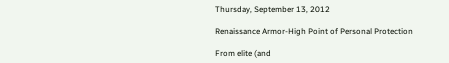Thursday, September 13, 2012

Renaissance Armor-High Point of Personal Protection

From elite (and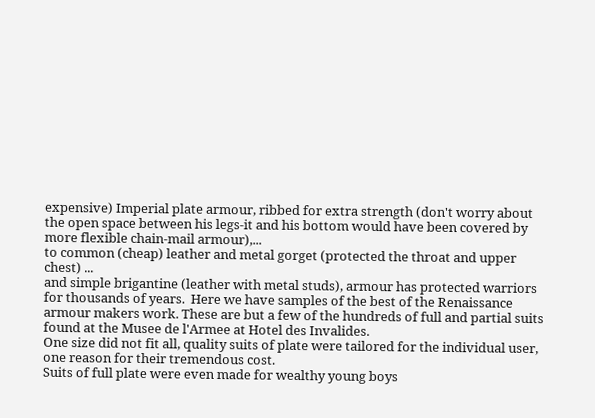expensive) Imperial plate armour, ribbed for extra strength (don't worry about the open space between his legs-it and his bottom would have been covered by more flexible chain-mail armour),...
to common (cheap) leather and metal gorget (protected the throat and upper chest) ...
and simple brigantine (leather with metal studs), armour has protected warriors for thousands of years.  Here we have samples of the best of the Renaissance armour makers work. These are but a few of the hundreds of full and partial suits found at the Musee de l'Armee at Hotel des Invalides.
One size did not fit all, quality suits of plate were tailored for the individual user, one reason for their tremendous cost.
Suits of full plate were even made for wealthy young boys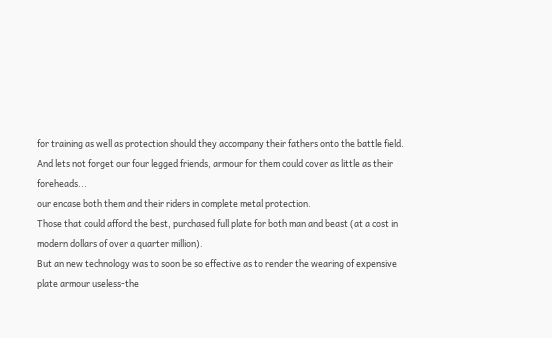for training as well as protection should they accompany their fathers onto the battle field.
And lets not forget our four legged friends, armour for them could cover as little as their foreheads...
our encase both them and their riders in complete metal protection.
Those that could afford the best, purchased full plate for both man and beast (at a cost in modern dollars of over a quarter million).
But an new technology was to soon be so effective as to render the wearing of expensive plate armour useless-the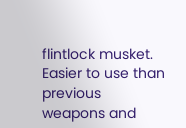flintlock musket. Easier to use than previous weapons and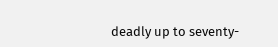deadly up to seventy-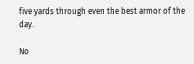five yards through even the best armor of the day.

No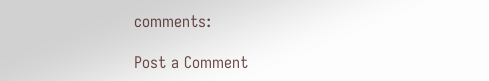comments:

Post a Comment